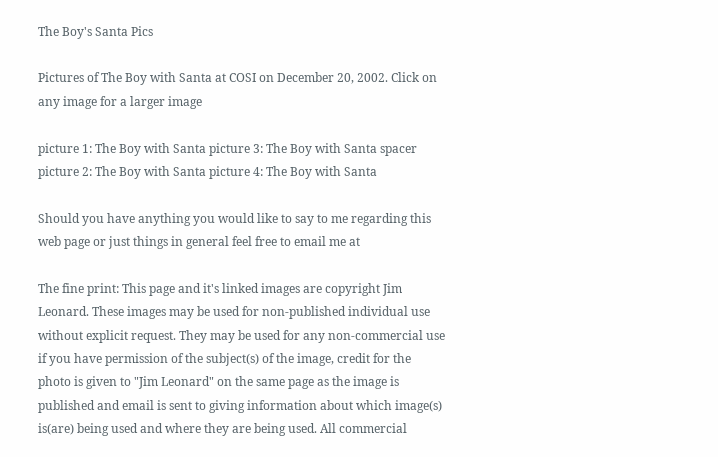The Boy's Santa Pics

Pictures of The Boy with Santa at COSI on December 20, 2002. Click on any image for a larger image

picture 1: The Boy with Santa picture 3: The Boy with Santa spacer picture 2: The Boy with Santa picture 4: The Boy with Santa

Should you have anything you would like to say to me regarding this web page or just things in general feel free to email me at

The fine print: This page and it's linked images are copyright Jim Leonard. These images may be used for non-published individual use without explicit request. They may be used for any non-commercial use if you have permission of the subject(s) of the image, credit for the photo is given to "Jim Leonard" on the same page as the image is published and email is sent to giving information about which image(s) is(are) being used and where they are being used. All commercial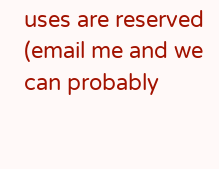uses are reserved (email me and we can probably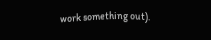work something out).